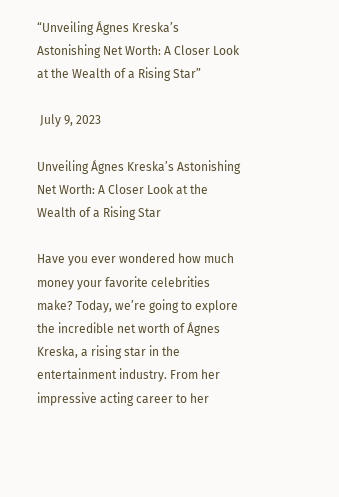“Unveiling Ágnes Kreska’s Astonishing Net Worth: A Closer Look at the Wealth of a Rising Star”

 July 9, 2023

Unveiling Ágnes Kreska’s Astonishing Net Worth: A Closer Look at the Wealth of a Rising Star

Have you ever wondered how much money your favorite celebrities make? Today, we’re going to explore the incredible net worth of Ágnes Kreska, a rising star in the entertainment industry. From her impressive acting career to her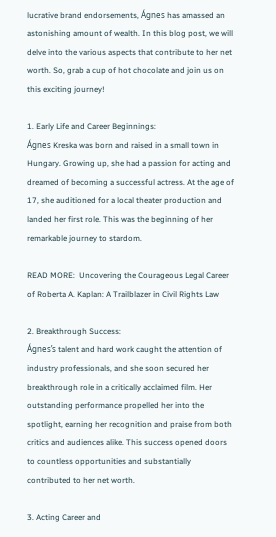lucrative brand endorsements, Ágnes has amassed an astonishing amount of wealth. In this blog post, we will delve into the various aspects that contribute to her net worth. So, grab a cup of hot chocolate and join us on this exciting journey!

1. Early Life and Career Beginnings:
Ágnes Kreska was born and raised in a small town in Hungary. Growing up, she had a passion for acting and dreamed of becoming a successful actress. At the age of 17, she auditioned for a local theater production and landed her first role. This was the beginning of her remarkable journey to stardom.

READ MORE:  Uncovering the Courageous Legal Career of Roberta A. Kaplan: A Trailblazer in Civil Rights Law

2. Breakthrough Success:
Ágnes’s talent and hard work caught the attention of industry professionals, and she soon secured her breakthrough role in a critically acclaimed film. Her outstanding performance propelled her into the spotlight, earning her recognition and praise from both critics and audiences alike. This success opened doors to countless opportunities and substantially contributed to her net worth.

3. Acting Career and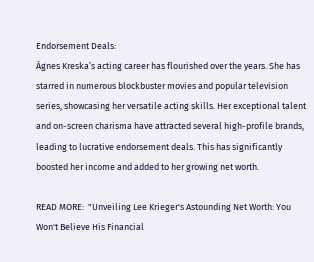Endorsement Deals:
Ágnes Kreska’s acting career has flourished over the years. She has starred in numerous blockbuster movies and popular television series, showcasing her versatile acting skills. Her exceptional talent and on-screen charisma have attracted several high-profile brands, leading to lucrative endorsement deals. This has significantly boosted her income and added to her growing net worth.

READ MORE:  "Unveiling Lee Krieger's Astounding Net Worth: You Won't Believe His Financial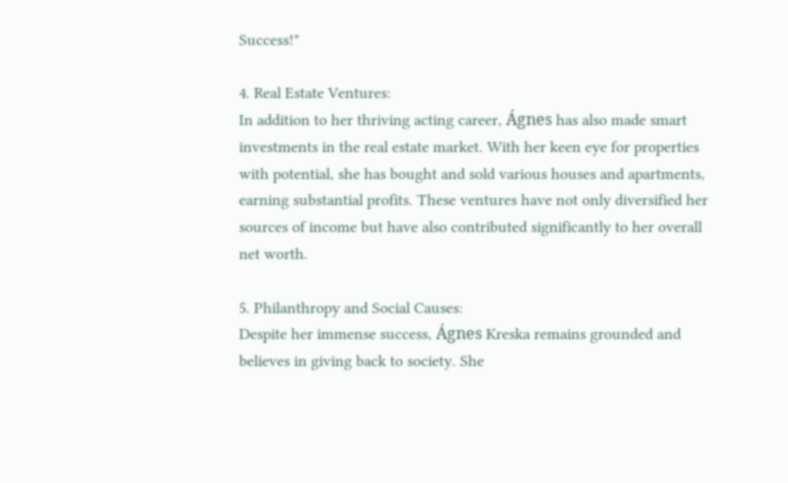Success!"

4. Real Estate Ventures:
In addition to her thriving acting career, Ágnes has also made smart investments in the real estate market. With her keen eye for properties with potential, she has bought and sold various houses and apartments, earning substantial profits. These ventures have not only diversified her sources of income but have also contributed significantly to her overall net worth.

5. Philanthropy and Social Causes:
Despite her immense success, Ágnes Kreska remains grounded and believes in giving back to society. She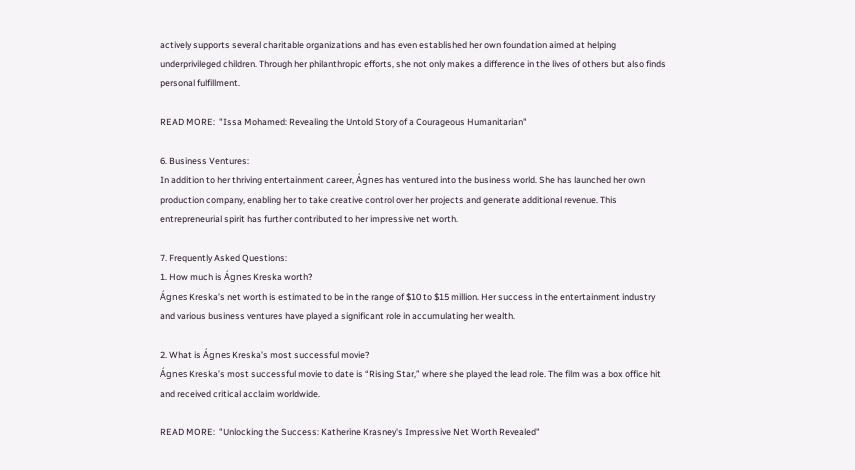actively supports several charitable organizations and has even established her own foundation aimed at helping underprivileged children. Through her philanthropic efforts, she not only makes a difference in the lives of others but also finds personal fulfillment.

READ MORE:  "Issa Mohamed: Revealing the Untold Story of a Courageous Humanitarian"

6. Business Ventures:
In addition to her thriving entertainment career, Ágnes has ventured into the business world. She has launched her own production company, enabling her to take creative control over her projects and generate additional revenue. This entrepreneurial spirit has further contributed to her impressive net worth.

7. Frequently Asked Questions:
1. How much is Ágnes Kreska worth?
Ágnes Kreska’s net worth is estimated to be in the range of $10 to $15 million. Her success in the entertainment industry and various business ventures have played a significant role in accumulating her wealth.

2. What is Ágnes Kreska’s most successful movie?
Ágnes Kreska’s most successful movie to date is “Rising Star,” where she played the lead role. The film was a box office hit and received critical acclaim worldwide.

READ MORE:  "Unlocking the Success: Katherine Krasney's Impressive Net Worth Revealed"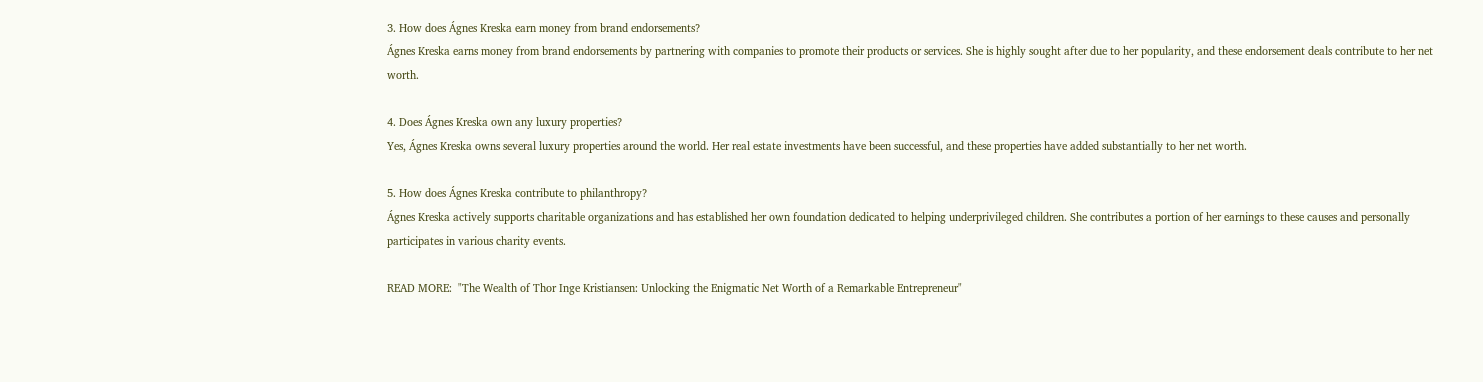3. How does Ágnes Kreska earn money from brand endorsements?
Ágnes Kreska earns money from brand endorsements by partnering with companies to promote their products or services. She is highly sought after due to her popularity, and these endorsement deals contribute to her net worth.

4. Does Ágnes Kreska own any luxury properties?
Yes, Ágnes Kreska owns several luxury properties around the world. Her real estate investments have been successful, and these properties have added substantially to her net worth.

5. How does Ágnes Kreska contribute to philanthropy?
Ágnes Kreska actively supports charitable organizations and has established her own foundation dedicated to helping underprivileged children. She contributes a portion of her earnings to these causes and personally participates in various charity events.

READ MORE:  "The Wealth of Thor Inge Kristiansen: Unlocking the Enigmatic Net Worth of a Remarkable Entrepreneur"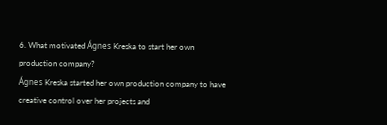6. What motivated Ágnes Kreska to start her own production company?
Ágnes Kreska started her own production company to have creative control over her projects and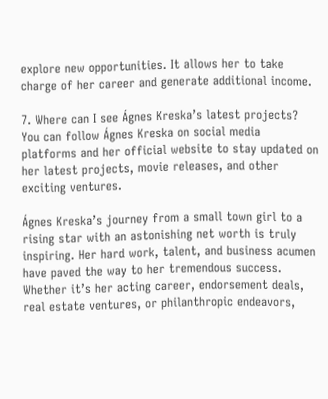explore new opportunities. It allows her to take charge of her career and generate additional income.

7. Where can I see Ágnes Kreska’s latest projects?
You can follow Ágnes Kreska on social media platforms and her official website to stay updated on her latest projects, movie releases, and other exciting ventures.

Ágnes Kreska’s journey from a small town girl to a rising star with an astonishing net worth is truly inspiring. Her hard work, talent, and business acumen have paved the way to her tremendous success. Whether it’s her acting career, endorsement deals, real estate ventures, or philanthropic endeavors,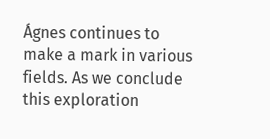Ágnes continues to make a mark in various fields. As we conclude this exploration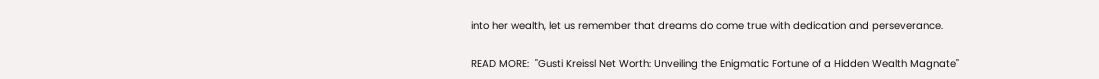into her wealth, let us remember that dreams do come true with dedication and perseverance.

READ MORE:  "Gusti Kreissl Net Worth: Unveiling the Enigmatic Fortune of a Hidden Wealth Magnate"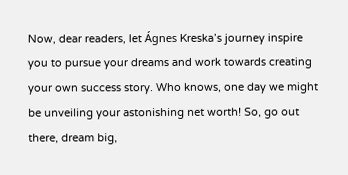Now, dear readers, let Ágnes Kreska’s journey inspire you to pursue your dreams and work towards creating your own success story. Who knows, one day we might be unveiling your astonishing net worth! So, go out there, dream big,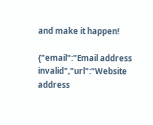and make it happen!

{"email":"Email address invalid","url":"Website address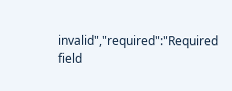invalid","required":"Required field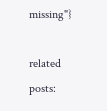missing"}

related posts: